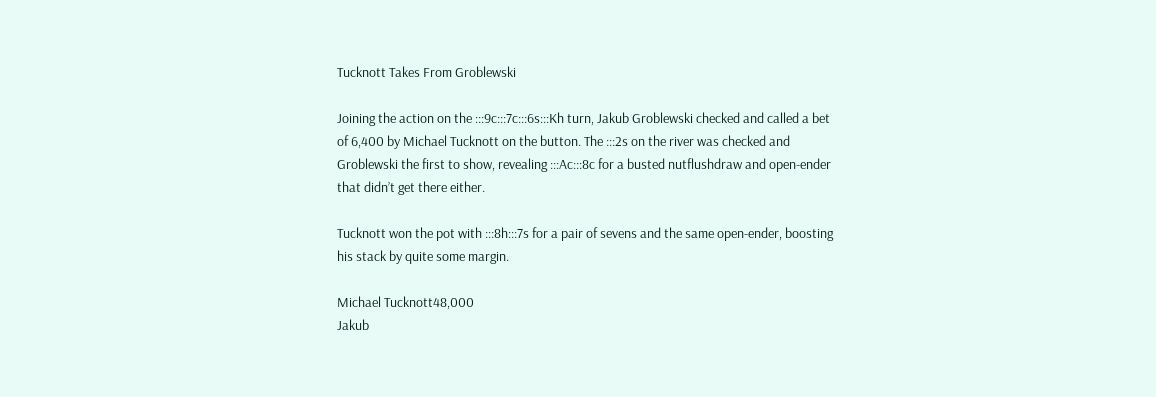Tucknott Takes From Groblewski

Joining the action on the :::9c:::7c:::6s:::Kh turn, Jakub Groblewski checked and called a bet of 6,400 by Michael Tucknott on the button. The :::2s on the river was checked and Groblewski the first to show, revealing :::Ac:::8c for a busted nutflushdraw and open-ender that didn’t get there either.

Tucknott won the pot with :::8h:::7s for a pair of sevens and the same open-ender, boosting his stack by quite some margin.

Michael Tucknott48,000
Jakub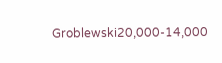Groblewski20,000-14,000